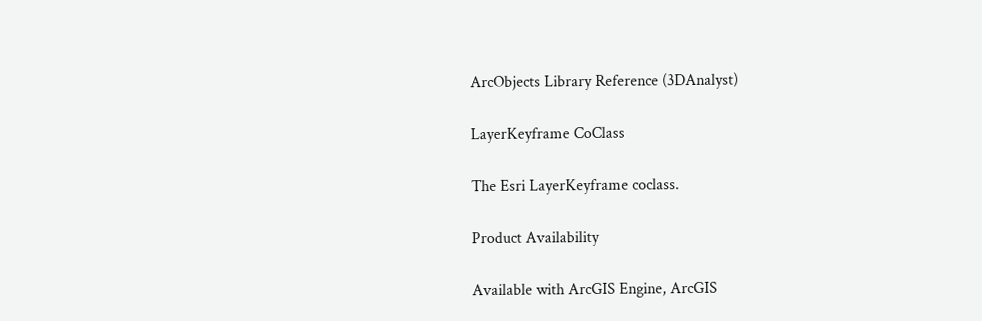ArcObjects Library Reference (3DAnalyst)

LayerKeyframe CoClass

The Esri LayerKeyframe coclass.

Product Availability

Available with ArcGIS Engine, ArcGIS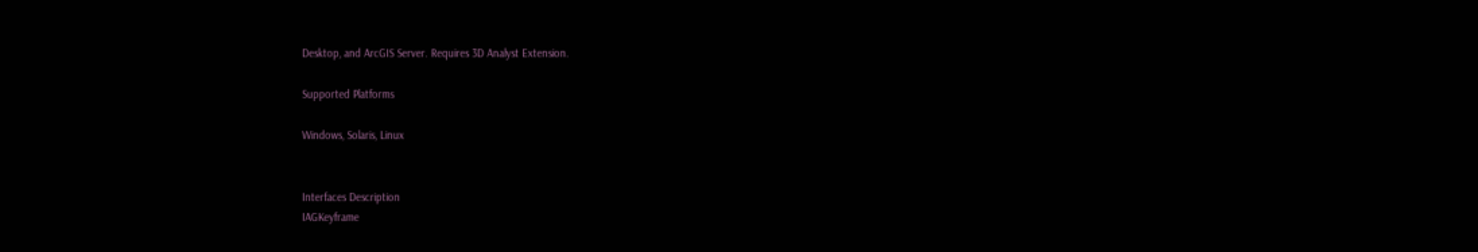Desktop, and ArcGIS Server. Requires 3D Analyst Extension.

Supported Platforms

Windows, Solaris, Linux


Interfaces Description
IAGKeyframe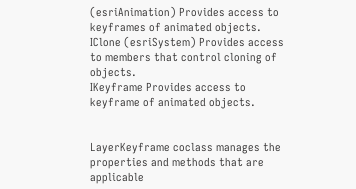(esriAnimation) Provides access to keyframes of animated objects.
IClone (esriSystem) Provides access to members that control cloning of objects.
IKeyframe Provides access to keyframe of animated objects.


LayerKeyframe coclass manages the properties and methods that are applicable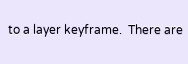to a layer keyframe.  There are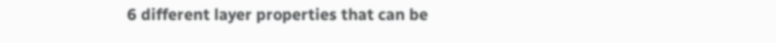6 different layer properties that can be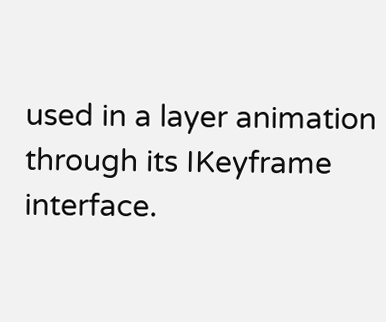used in a layer animation through its IKeyframe interface.